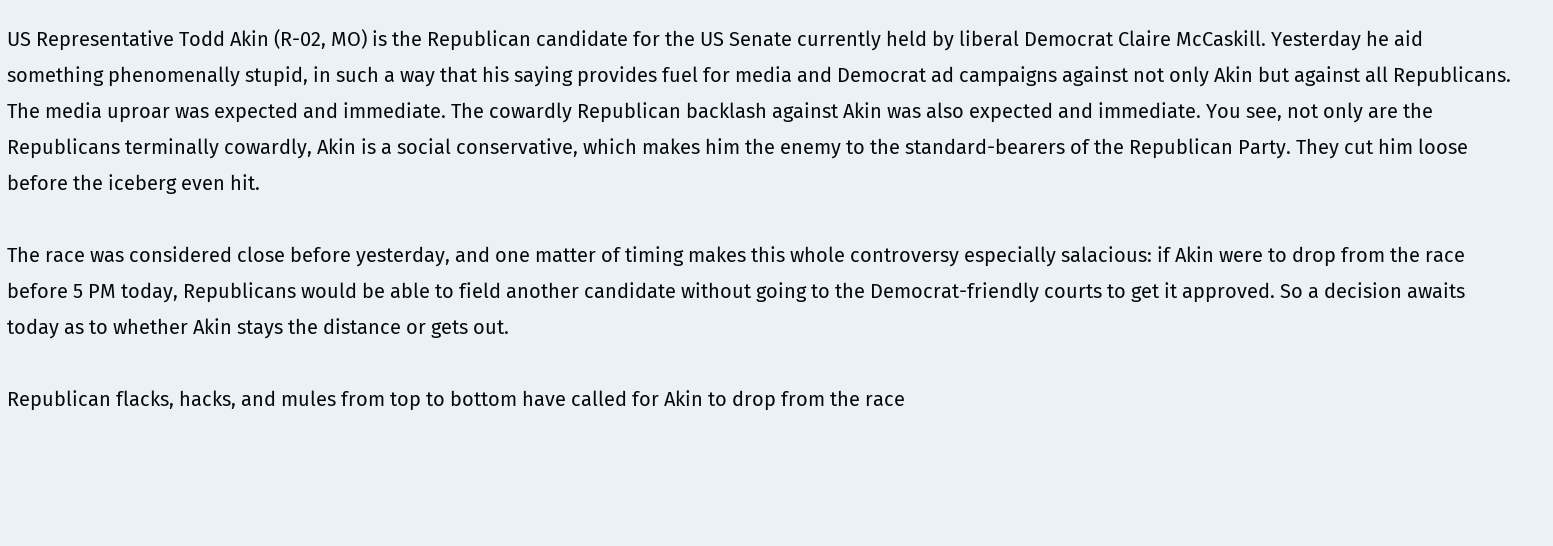US Representative Todd Akin (R-02, MO) is the Republican candidate for the US Senate currently held by liberal Democrat Claire McCaskill. Yesterday he aid something phenomenally stupid, in such a way that his saying provides fuel for media and Democrat ad campaigns against not only Akin but against all Republicans. The media uproar was expected and immediate. The cowardly Republican backlash against Akin was also expected and immediate. You see, not only are the Republicans terminally cowardly, Akin is a social conservative, which makes him the enemy to the standard-bearers of the Republican Party. They cut him loose before the iceberg even hit.

The race was considered close before yesterday, and one matter of timing makes this whole controversy especially salacious: if Akin were to drop from the race before 5 PM today, Republicans would be able to field another candidate without going to the Democrat-friendly courts to get it approved. So a decision awaits today as to whether Akin stays the distance or gets out.

Republican flacks, hacks, and mules from top to bottom have called for Akin to drop from the race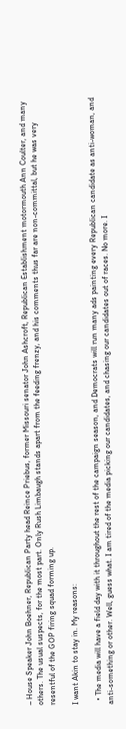– House Speaker John Boehner, Republican Party head Reince Priebus, former Missouri senator John Ashcroft, Republican Establishment motormouth Ann Coulter, and many others. The usual suspects, for the most part. Only Rush Limbaugh stands apart from the feeding frenzy, and his comments thus far are non-committal, but he was very resentful of the GOP firing squad forming up.

I want Akin to stay in. My reasons:

  • The media will have a field day with it throughout the rest of the campaign season, and Democrats will run many ads painting every Republican candidate as anti-woman, and anti-something or other. Well, guess what. I am tired of the media picking our candidates, and chasing our candidates out of races. No more. I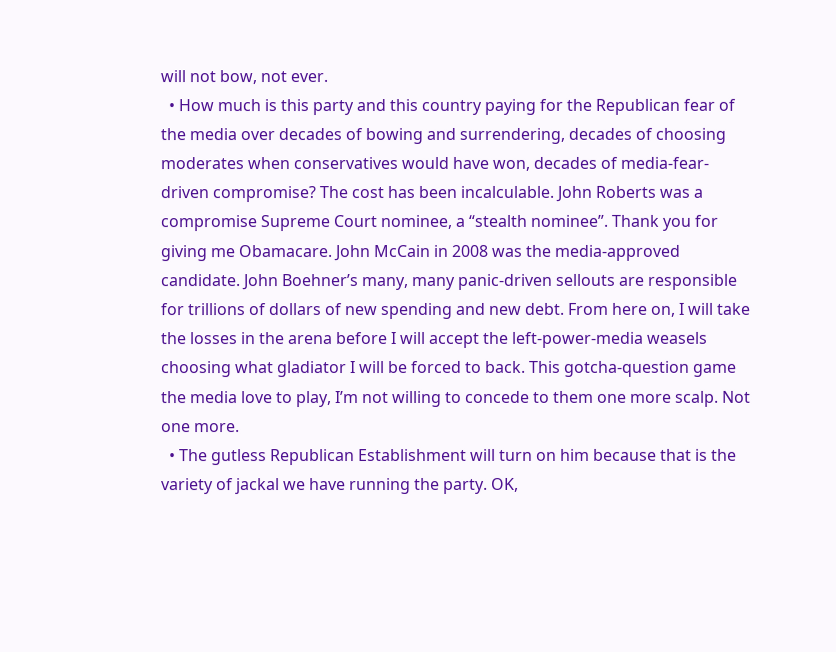will not bow, not ever.
  • How much is this party and this country paying for the Republican fear of the media over decades of bowing and surrendering, decades of choosing moderates when conservatives would have won, decades of media-fear-driven compromise? The cost has been incalculable. John Roberts was a compromise Supreme Court nominee, a “stealth nominee”. Thank you for giving me Obamacare. John McCain in 2008 was the media-approved candidate. John Boehner’s many, many panic-driven sellouts are responsible for trillions of dollars of new spending and new debt. From here on, I will take the losses in the arena before I will accept the left-power-media weasels choosing what gladiator I will be forced to back. This gotcha-question game the media love to play, I’m not willing to concede to them one more scalp. Not one more.
  • The gutless Republican Establishment will turn on him because that is the variety of jackal we have running the party. OK,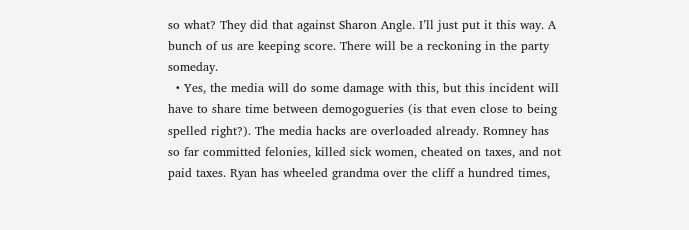so what? They did that against Sharon Angle. I’ll just put it this way. A bunch of us are keeping score. There will be a reckoning in the party someday.
  • Yes, the media will do some damage with this, but this incident will have to share time between demogogueries (is that even close to being spelled right?). The media hacks are overloaded already. Romney has so far committed felonies, killed sick women, cheated on taxes, and not paid taxes. Ryan has wheeled grandma over the cliff a hundred times,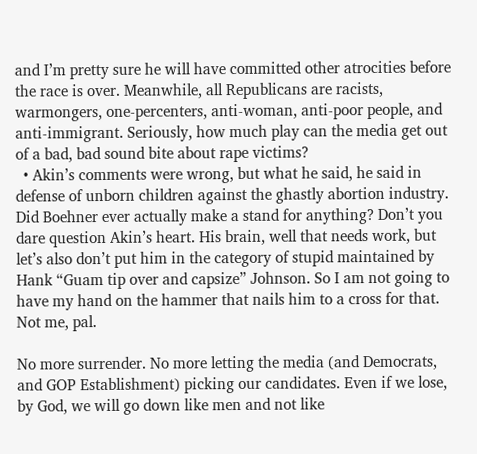and I’m pretty sure he will have committed other atrocities before the race is over. Meanwhile, all Republicans are racists, warmongers, one-percenters, anti-woman, anti-poor people, and anti-immigrant. Seriously, how much play can the media get out of a bad, bad sound bite about rape victims?
  • Akin’s comments were wrong, but what he said, he said in defense of unborn children against the ghastly abortion industry. Did Boehner ever actually make a stand for anything? Don’t you dare question Akin’s heart. His brain, well that needs work, but let’s also don’t put him in the category of stupid maintained by Hank “Guam tip over and capsize” Johnson. So I am not going to have my hand on the hammer that nails him to a cross for that. Not me, pal.

No more surrender. No more letting the media (and Democrats, and GOP Establishment) picking our candidates. Even if we lose, by God, we will go down like men and not like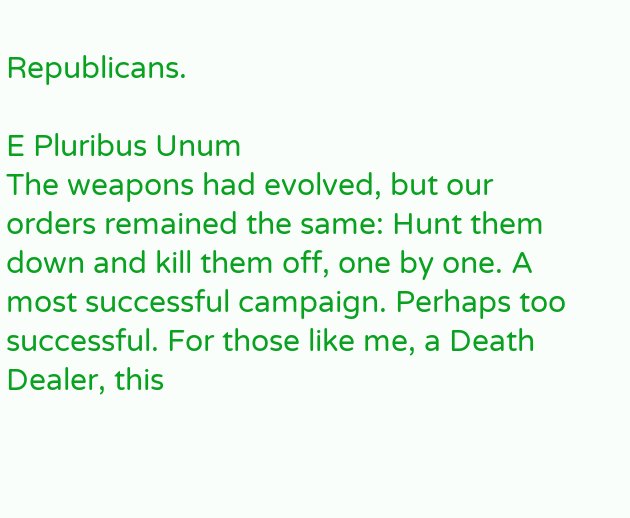Republicans.

E Pluribus Unum
The weapons had evolved, but our orders remained the same: Hunt them down and kill them off, one by one. A most successful campaign. Perhaps too successful. For those like me, a Death Dealer, this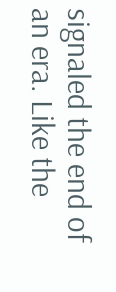signaled the end of an era. Like the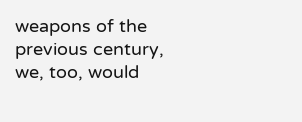weapons of the previous century, we, too, would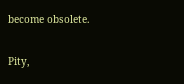become obsolete.

Pity,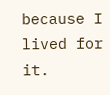because I lived for it.